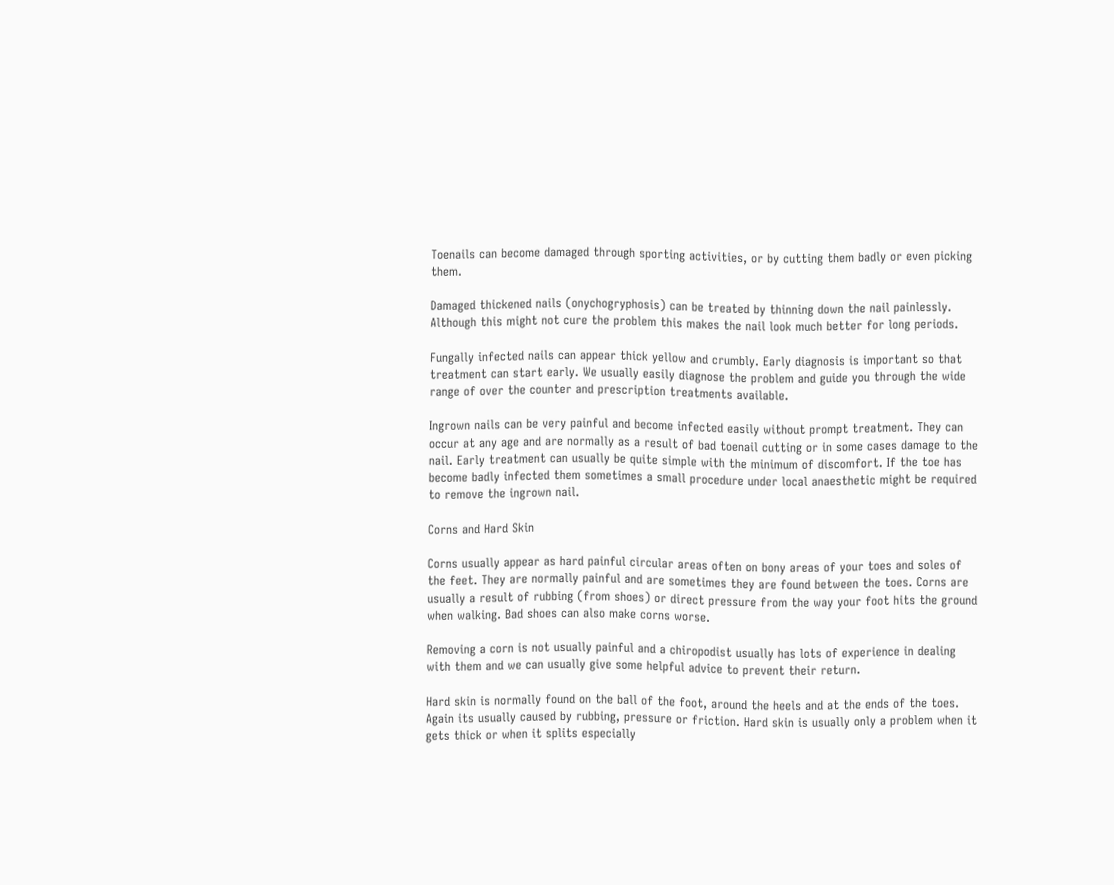Toenails can become damaged through sporting activities, or by cutting them badly or even picking them.

Damaged thickened nails (onychogryphosis) can be treated by thinning down the nail painlessly. Although this might not cure the problem this makes the nail look much better for long periods.

Fungally infected nails can appear thick yellow and crumbly. Early diagnosis is important so that treatment can start early. We usually easily diagnose the problem and guide you through the wide range of over the counter and prescription treatments available.

Ingrown nails can be very painful and become infected easily without prompt treatment. They can occur at any age and are normally as a result of bad toenail cutting or in some cases damage to the nail. Early treatment can usually be quite simple with the minimum of discomfort. If the toe has become badly infected them sometimes a small procedure under local anaesthetic might be required to remove the ingrown nail.

Corns and Hard Skin

Corns usually appear as hard painful circular areas often on bony areas of your toes and soles of the feet. They are normally painful and are sometimes they are found between the toes. Corns are usually a result of rubbing (from shoes) or direct pressure from the way your foot hits the ground when walking. Bad shoes can also make corns worse.

Removing a corn is not usually painful and a chiropodist usually has lots of experience in dealing with them and we can usually give some helpful advice to prevent their return.

Hard skin is normally found on the ball of the foot, around the heels and at the ends of the toes. Again its usually caused by rubbing, pressure or friction. Hard skin is usually only a problem when it gets thick or when it splits especially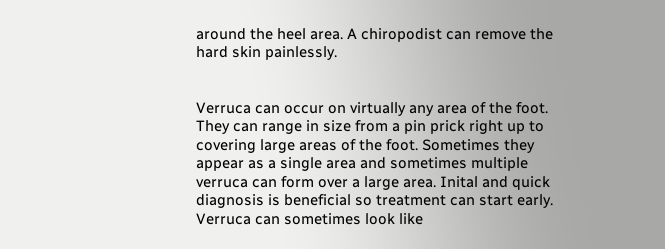around the heel area. A chiropodist can remove the hard skin painlessly.


Verruca can occur on virtually any area of the foot. They can range in size from a pin prick right up to covering large areas of the foot. Sometimes they appear as a single area and sometimes multiple verruca can form over a large area. Inital and quick diagnosis is beneficial so treatment can start early. Verruca can sometimes look like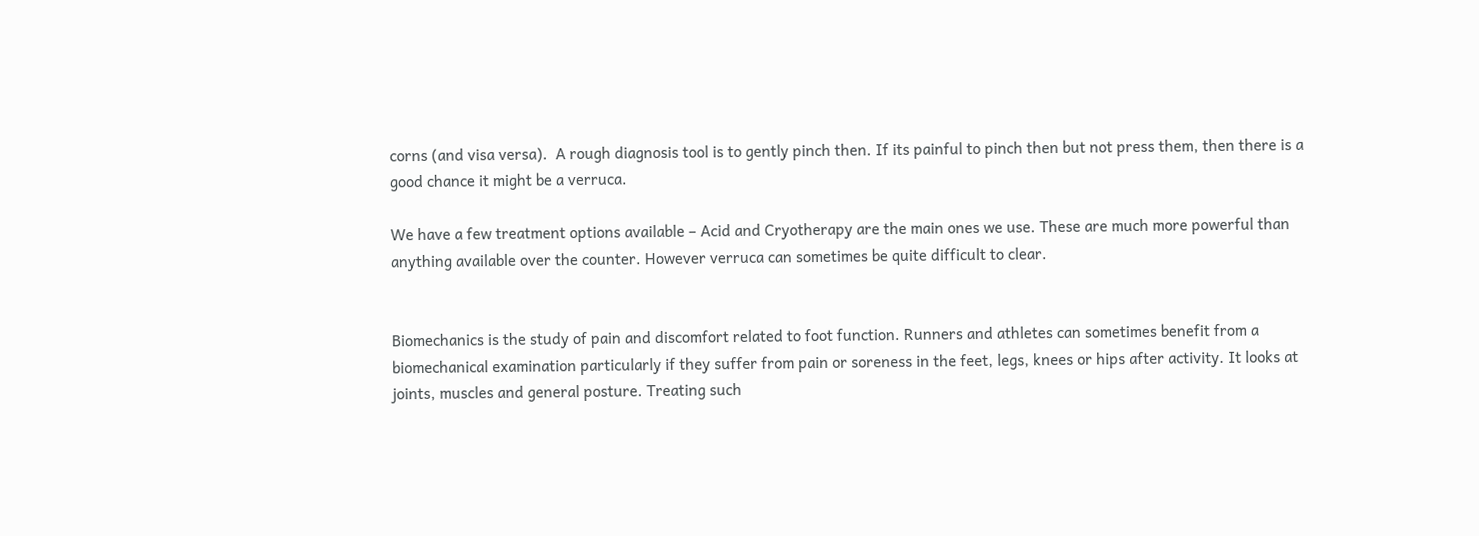corns (and visa versa).  A rough diagnosis tool is to gently pinch then. If its painful to pinch then but not press them, then there is a good chance it might be a verruca.

We have a few treatment options available – Acid and Cryotherapy are the main ones we use. These are much more powerful than anything available over the counter. However verruca can sometimes be quite difficult to clear.


Biomechanics is the study of pain and discomfort related to foot function. Runners and athletes can sometimes benefit from a biomechanical examination particularly if they suffer from pain or soreness in the feet, legs, knees or hips after activity. It looks at joints, muscles and general posture. Treating such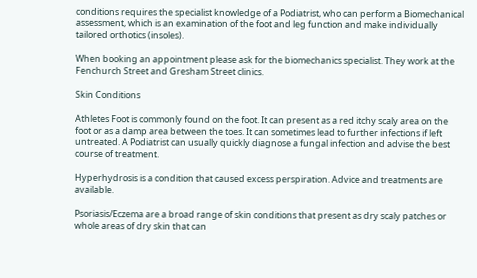conditions requires the specialist knowledge of a Podiatrist, who can perform a Biomechanical assessment, which is an examination of the foot and leg function and make individually tailored orthotics (insoles).

When booking an appointment please ask for the biomechanics specialist. They work at the Fenchurch Street and Gresham Street clinics.

Skin Conditions

Athletes Foot is commonly found on the foot. It can present as a red itchy scaly area on the foot or as a damp area between the toes. It can sometimes lead to further infections if left untreated. A Podiatrist can usually quickly diagnose a fungal infection and advise the best course of treatment.

Hyperhydrosis is a condition that caused excess perspiration. Advice and treatments are available.

Psoriasis/Eczema are a broad range of skin conditions that present as dry scaly patches or whole areas of dry skin that can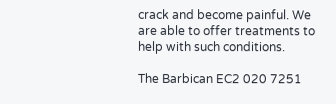crack and become painful. We are able to offer treatments to help with such conditions.

The Barbican EC2 020 7251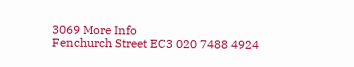3069 More Info
Fenchurch Street EC3 020 7488 4924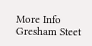More Info
Gresham Steet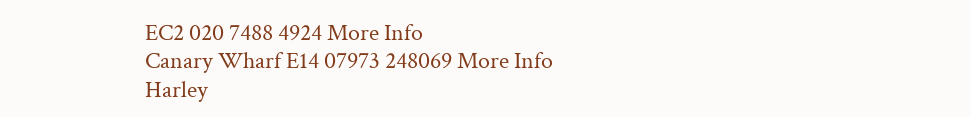EC2 020 7488 4924 More Info
Canary Wharf E14 07973 248069 More Info
Harley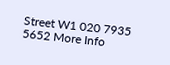Street W1 020 7935 5652 More Info